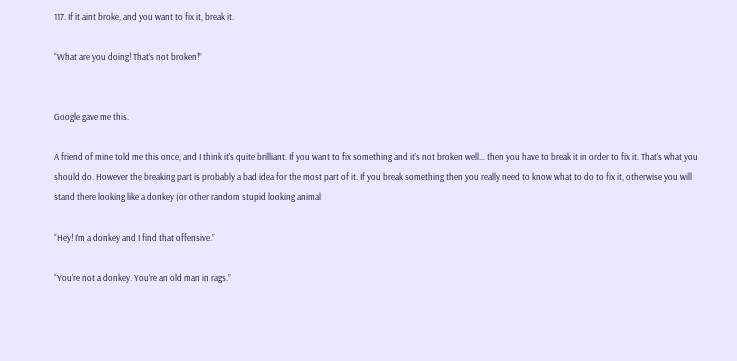117. If it aint broke, and you want to fix it, break it.

“What are you doing! That’s not broken!”


Google gave me this.

A friend of mine told me this once, and I think it’s quite brilliant. If you want to fix something and it’s not broken well… then you have to break it in order to fix it. That’s what you should do. However the breaking part is probably a bad idea for the most part of it. If you break something then you really need to know what to do to fix it, otherwise you will stand there looking like a donkey (or other random stupid looking animal

“Hey! I’m a donkey and I find that offensive.”

“You’re not a donkey. You’re an old man in rags.”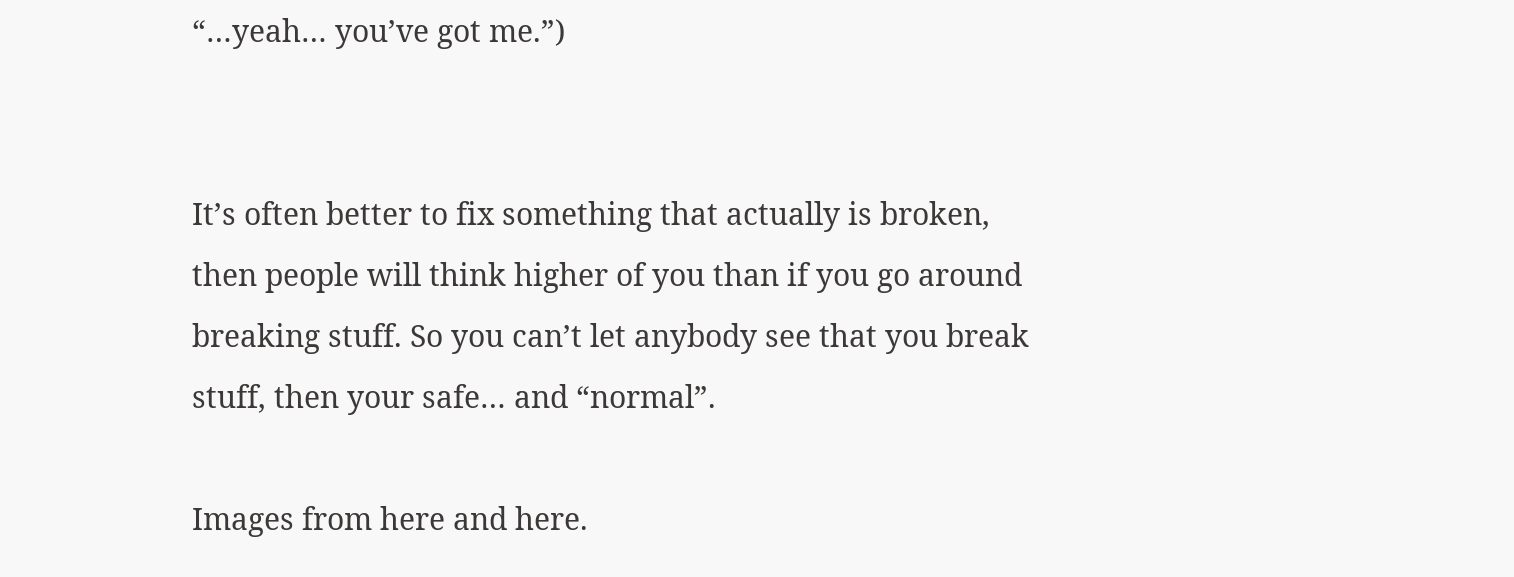“…yeah… you’ve got me.”)


It’s often better to fix something that actually is broken, then people will think higher of you than if you go around breaking stuff. So you can’t let anybody see that you break stuff, then your safe… and “normal”.

Images from here and here.